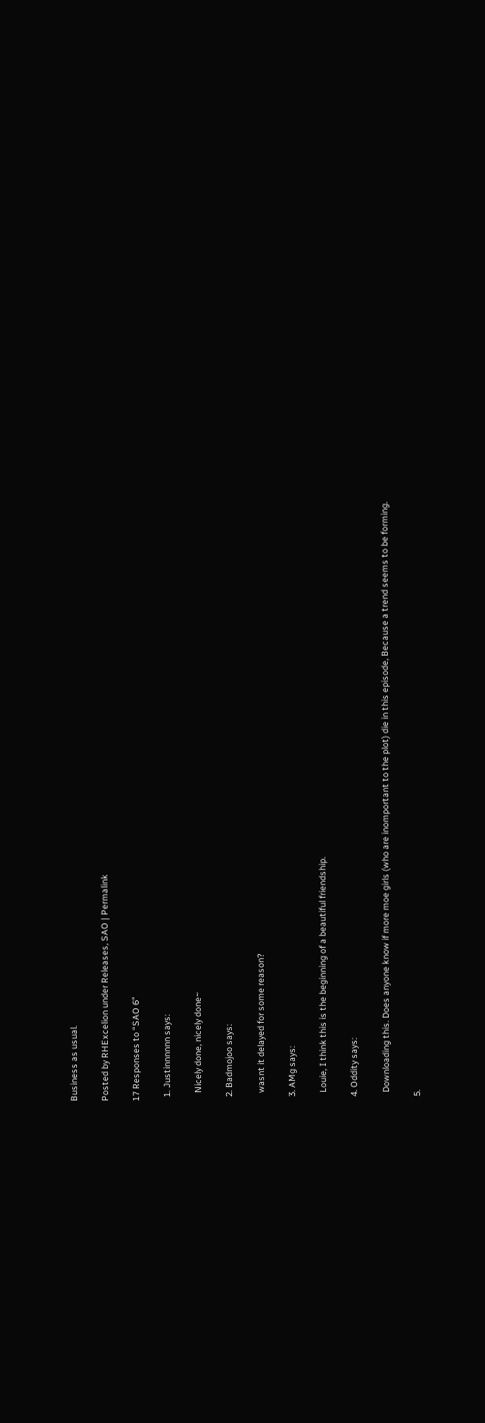Business as usual.

Posted by RHExcelion under Releases, SAO | Permalink

17 Responses to “SAO 6”

  1. Justinnnnnn says:

    Nicely done, nicely done~

  2. Badmojoo says:

    wasnt it delayed for some reason?

  3. AMg says:

    Louie, I think this is the beginning of a beautiful friendship.

  4. Oddity says:

    Downloading this. Does anyone know if more moe girls (who are inomportant to the plot) die in this episode, Because a trend seems to be forming.

  5.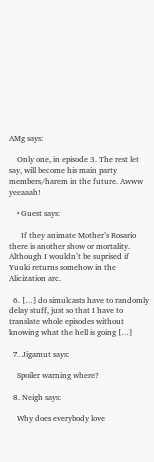AMg says:

    Only one, in episode 3. The rest let say, will become his main party members/harem in the future. Awww yeeaaah!

    • Guest says:

      If they animate Mother’s Rosario there is another show or mortality. Although I wouldn’t be suprised if Yuuki returns somehow in the Alicization arc.

  6. […] do simulcasts have to randomly delay stuff, just so that I have to translate whole episodes without knowing what the hell is going […]

  7. Jigamut says:

    Spoiler warning where?

  8. Neigh says:

    Why does everybody love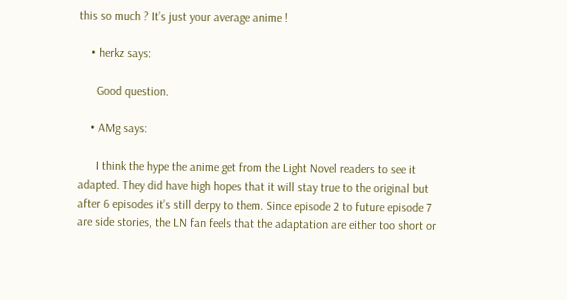this so much ? It’s just your average anime !

    • herkz says:

      Good question.

    • AMg says:

      I think the hype the anime get from the Light Novel readers to see it adapted. They did have high hopes that it will stay true to the original but after 6 episodes it’s still derpy to them. Since episode 2 to future episode 7 are side stories, the LN fan feels that the adaptation are either too short or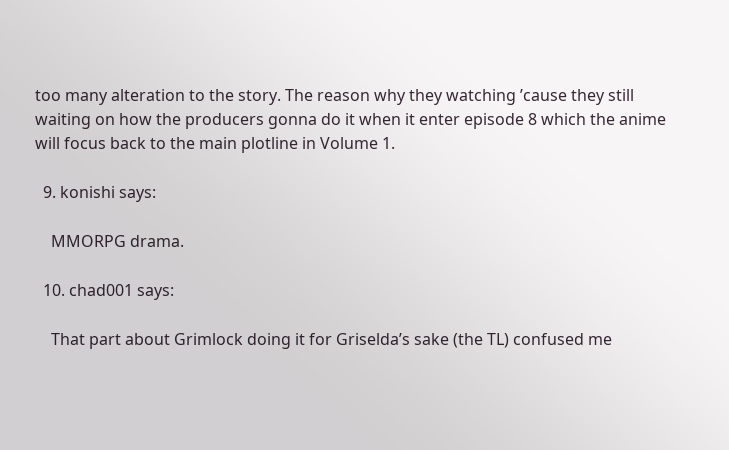too many alteration to the story. The reason why they watching ’cause they still waiting on how the producers gonna do it when it enter episode 8 which the anime will focus back to the main plotline in Volume 1.

  9. konishi says:

    MMORPG drama.

  10. chad001 says:

    That part about Grimlock doing it for Griselda’s sake (the TL) confused me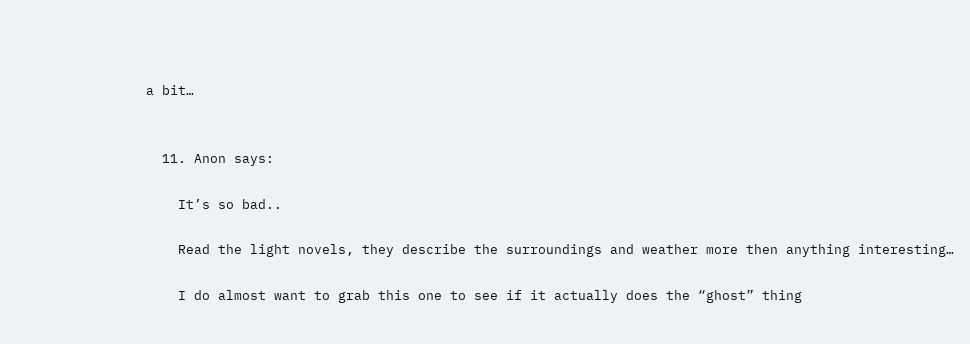a bit…


  11. Anon says:

    It’s so bad..

    Read the light novels, they describe the surroundings and weather more then anything interesting…

    I do almost want to grab this one to see if it actually does the “ghost” thing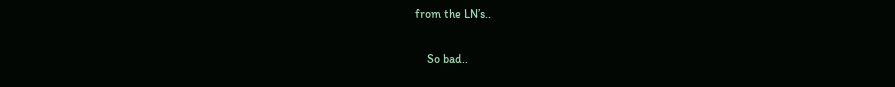from the LN’s..

    So bad..